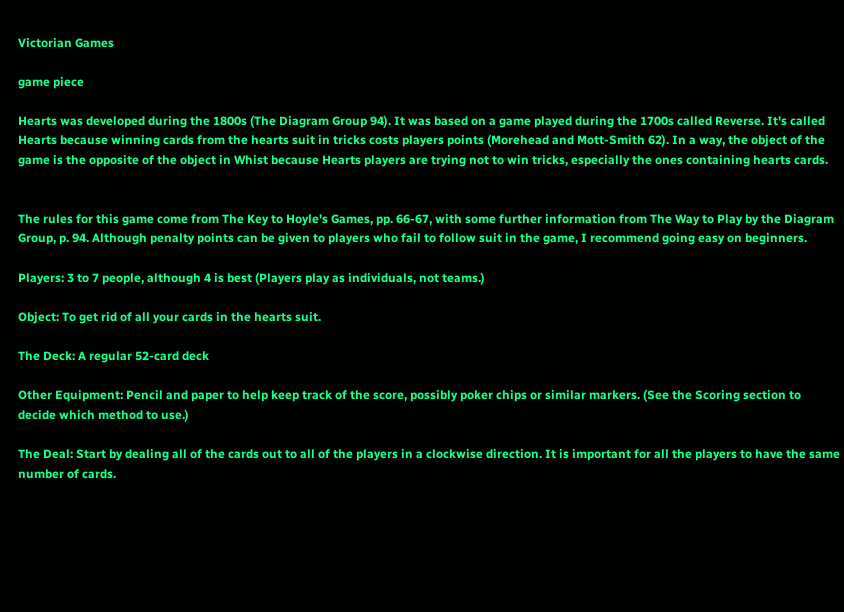Victorian Games

game piece

Hearts was developed during the 1800s (The Diagram Group 94). It was based on a game played during the 1700s called Reverse. It's called Hearts because winning cards from the hearts suit in tricks costs players points (Morehead and Mott-Smith 62). In a way, the object of the game is the opposite of the object in Whist because Hearts players are trying not to win tricks, especially the ones containing hearts cards.


The rules for this game come from The Key to Hoyle's Games, pp. 66-67, with some further information from The Way to Play by the Diagram Group, p. 94. Although penalty points can be given to players who fail to follow suit in the game, I recommend going easy on beginners.

Players: 3 to 7 people, although 4 is best (Players play as individuals, not teams.)

Object: To get rid of all your cards in the hearts suit.

The Deck: A regular 52-card deck

Other Equipment: Pencil and paper to help keep track of the score, possibly poker chips or similar markers. (See the Scoring section to decide which method to use.)

The Deal: Start by dealing all of the cards out to all of the players in a clockwise direction. It is important for all the players to have the same number of cards.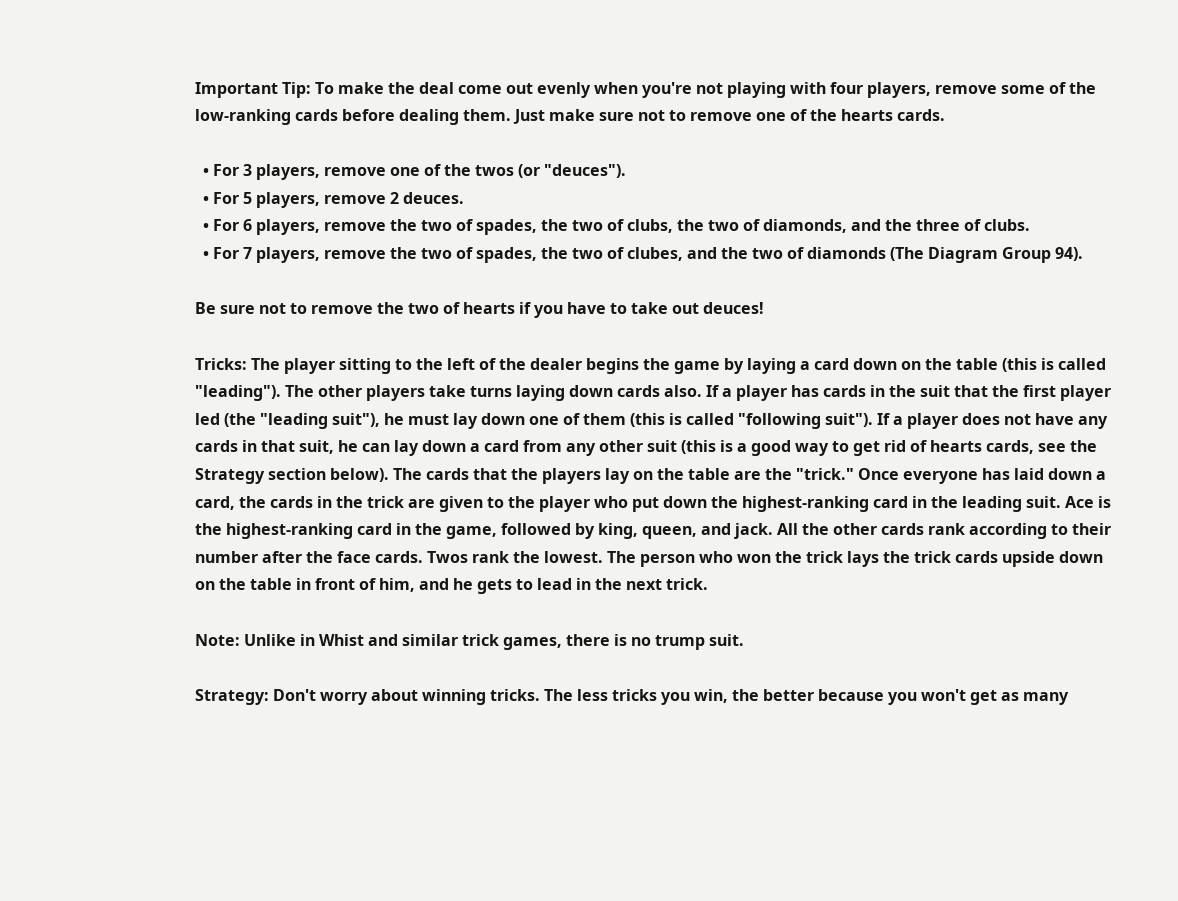Important Tip: To make the deal come out evenly when you're not playing with four players, remove some of the low-ranking cards before dealing them. Just make sure not to remove one of the hearts cards.

  • For 3 players, remove one of the twos (or "deuces").
  • For 5 players, remove 2 deuces.
  • For 6 players, remove the two of spades, the two of clubs, the two of diamonds, and the three of clubs.
  • For 7 players, remove the two of spades, the two of clubes, and the two of diamonds (The Diagram Group 94).

Be sure not to remove the two of hearts if you have to take out deuces!

Tricks: The player sitting to the left of the dealer begins the game by laying a card down on the table (this is called "leading"). The other players take turns laying down cards also. If a player has cards in the suit that the first player led (the "leading suit"), he must lay down one of them (this is called "following suit"). If a player does not have any cards in that suit, he can lay down a card from any other suit (this is a good way to get rid of hearts cards, see the Strategy section below). The cards that the players lay on the table are the "trick." Once everyone has laid down a card, the cards in the trick are given to the player who put down the highest-ranking card in the leading suit. Ace is the highest-ranking card in the game, followed by king, queen, and jack. All the other cards rank according to their number after the face cards. Twos rank the lowest. The person who won the trick lays the trick cards upside down on the table in front of him, and he gets to lead in the next trick.

Note: Unlike in Whist and similar trick games, there is no trump suit.

Strategy: Don't worry about winning tricks. The less tricks you win, the better because you won't get as many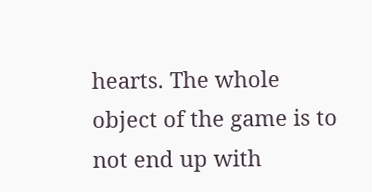hearts. The whole object of the game is to not end up with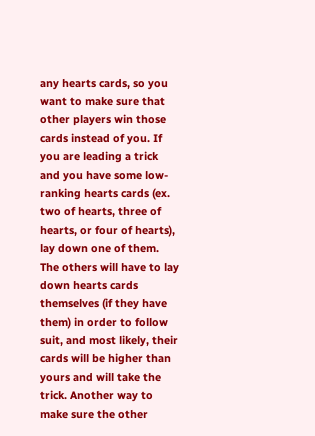any hearts cards, so you want to make sure that other players win those cards instead of you. If you are leading a trick and you have some low-ranking hearts cards (ex. two of hearts, three of hearts, or four of hearts), lay down one of them. The others will have to lay down hearts cards themselves (if they have them) in order to follow suit, and most likely, their cards will be higher than yours and will take the trick. Another way to make sure the other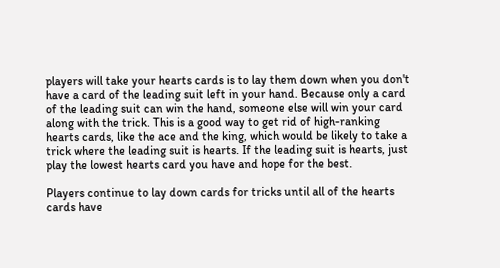players will take your hearts cards is to lay them down when you don't have a card of the leading suit left in your hand. Because only a card of the leading suit can win the hand, someone else will win your card along with the trick. This is a good way to get rid of high-ranking hearts cards, like the ace and the king, which would be likely to take a trick where the leading suit is hearts. If the leading suit is hearts, just play the lowest hearts card you have and hope for the best.

Players continue to lay down cards for tricks until all of the hearts cards have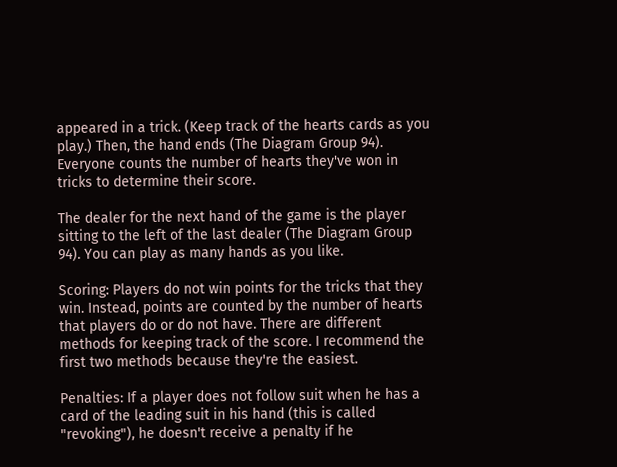appeared in a trick. (Keep track of the hearts cards as you play.) Then, the hand ends (The Diagram Group 94). Everyone counts the number of hearts they've won in tricks to determine their score.

The dealer for the next hand of the game is the player sitting to the left of the last dealer (The Diagram Group 94). You can play as many hands as you like.

Scoring: Players do not win points for the tricks that they win. Instead, points are counted by the number of hearts that players do or do not have. There are different methods for keeping track of the score. I recommend the first two methods because they're the easiest.

Penalties: If a player does not follow suit when he has a card of the leading suit in his hand (this is called "revoking"), he doesn't receive a penalty if he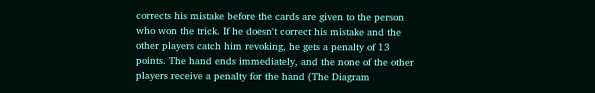corrects his mistake before the cards are given to the person who won the trick. If he doesn't correct his mistake and the other players catch him revoking, he gets a penalty of 13 points. The hand ends immediately, and the none of the other players receive a penalty for the hand (The Diagram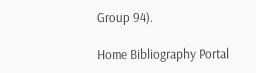Group 94).

Home Bibliography Portal